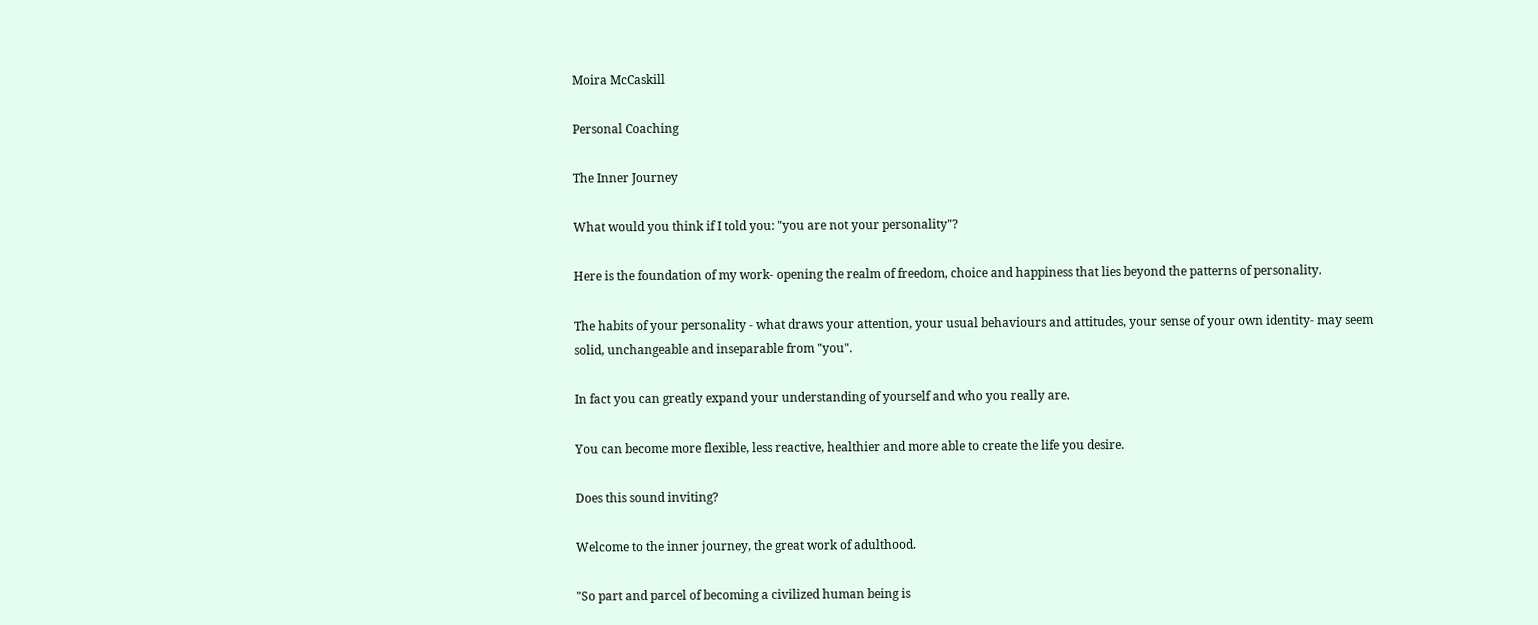Moira McCaskill

Personal Coaching

The Inner Journey

What would you think if I told you: "you are not your personality"?

Here is the foundation of my work- opening the realm of freedom, choice and happiness that lies beyond the patterns of personality.

The habits of your personality - what draws your attention, your usual behaviours and attitudes, your sense of your own identity- may seem solid, unchangeable and inseparable from "you".

In fact you can greatly expand your understanding of yourself and who you really are.

You can become more flexible, less reactive, healthier and more able to create the life you desire.

Does this sound inviting?

Welcome to the inner journey, the great work of adulthood.

"So part and parcel of becoming a civilized human being is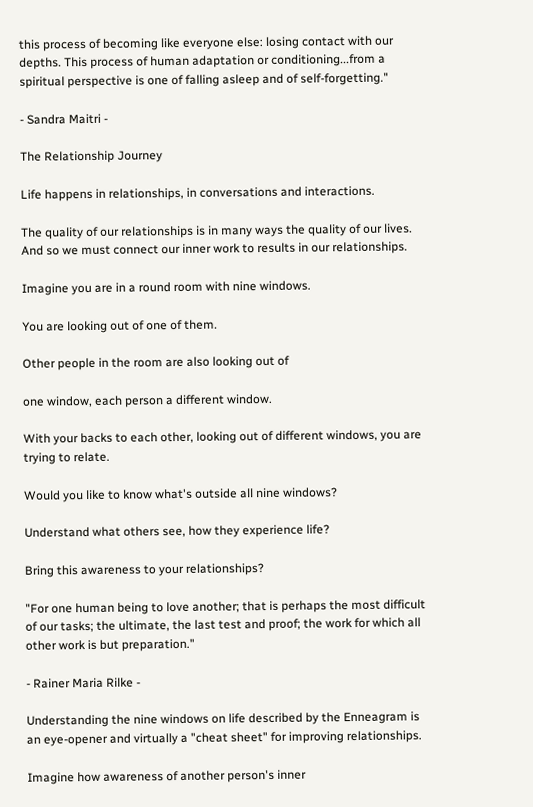this process of becoming like everyone else: losing contact with our depths. This process of human adaptation or conditioning...from a spiritual perspective is one of falling asleep and of self-forgetting."

- Sandra Maitri -

The Relationship Journey

Life happens in relationships, in conversations and interactions.

The quality of our relationships is in many ways the quality of our lives. And so we must connect our inner work to results in our relationships.

Imagine you are in a round room with nine windows.

You are looking out of one of them.

Other people in the room are also looking out of

one window, each person a different window.

With your backs to each other, looking out of different windows, you are trying to relate.

Would you like to know what's outside all nine windows?

Understand what others see, how they experience life?

Bring this awareness to your relationships?

"For one human being to love another; that is perhaps the most difficult of our tasks; the ultimate, the last test and proof; the work for which all other work is but preparation."

- Rainer Maria Rilke -

Understanding the nine windows on life described by the Enneagram is an eye-opener and virtually a "cheat sheet" for improving relationships.

Imagine how awareness of another person's inner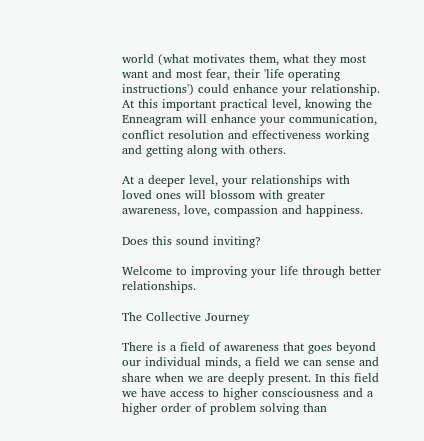world (what motivates them, what they most want and most fear, their 'life operating instructions') could enhance your relationship. At this important practical level, knowing the Enneagram will enhance your communication, conflict resolution and effectiveness working and getting along with others.

At a deeper level, your relationships with loved ones will blossom with greater awareness, love, compassion and happiness.

Does this sound inviting?

Welcome to improving your life through better relationships.

The Collective Journey

There is a field of awareness that goes beyond our individual minds, a field we can sense and share when we are deeply present. In this field we have access to higher consciousness and a higher order of problem solving than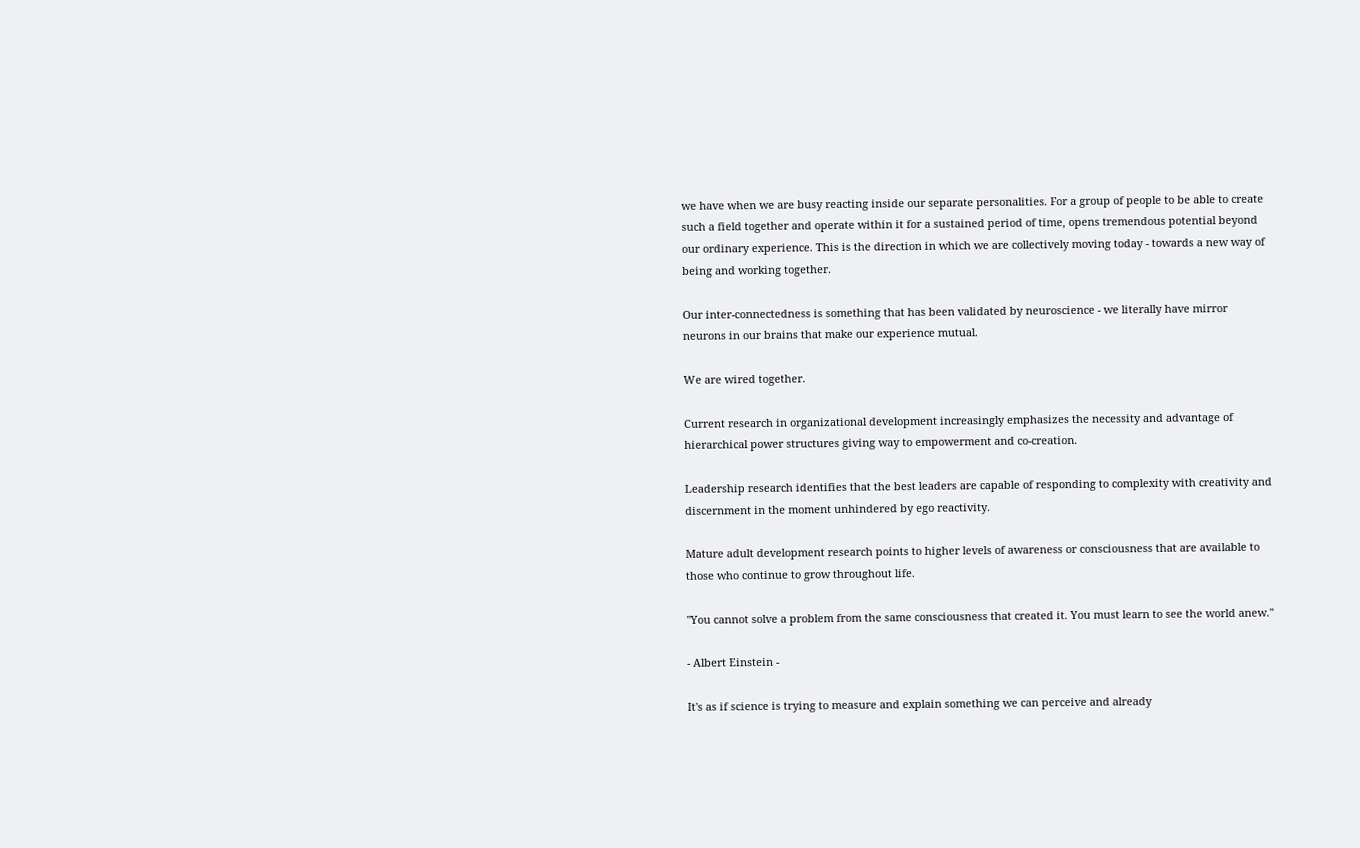we have when we are busy reacting inside our separate personalities. For a group of people to be able to create such a field together and operate within it for a sustained period of time, opens tremendous potential beyond our ordinary experience. This is the direction in which we are collectively moving today - towards a new way of being and working together.

Our inter-connectedness is something that has been validated by neuroscience - we literally have mirror neurons in our brains that make our experience mutual.

We are wired together.

Current research in organizational development increasingly emphasizes the necessity and advantage of hierarchical power structures giving way to empowerment and co-creation.

Leadership research identifies that the best leaders are capable of responding to complexity with creativity and discernment in the moment unhindered by ego reactivity.

Mature adult development research points to higher levels of awareness or consciousness that are available to those who continue to grow throughout life.

"You cannot solve a problem from the same consciousness that created it. You must learn to see the world anew."

- Albert Einstein -

It's as if science is trying to measure and explain something we can perceive and already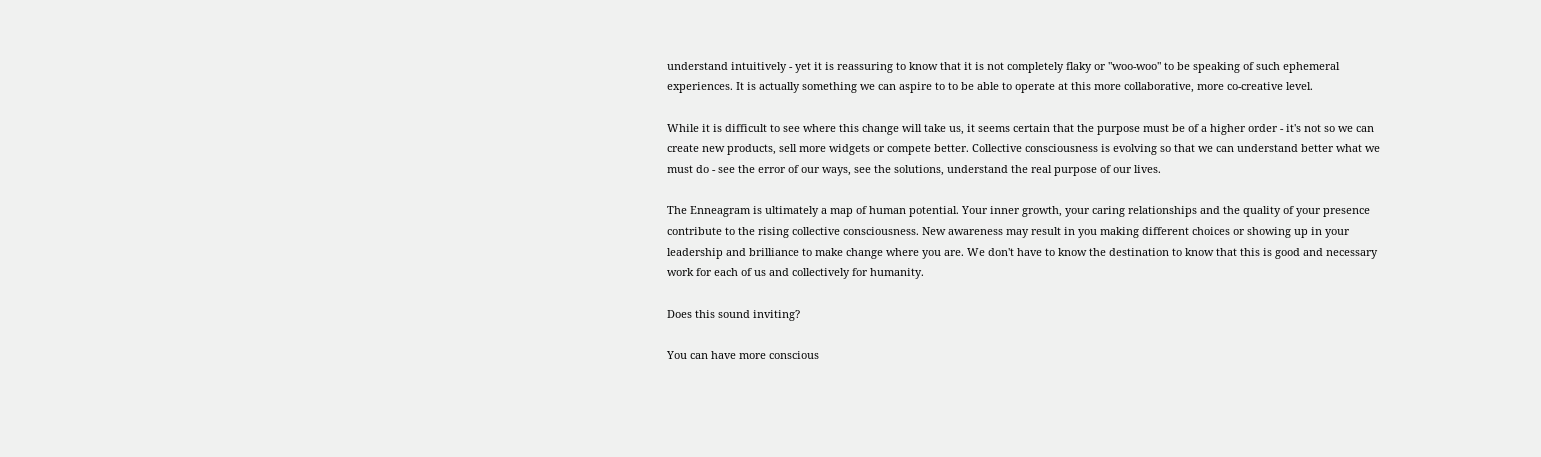understand intuitively - yet it is reassuring to know that it is not completely flaky or "woo-woo" to be speaking of such ephemeral experiences. It is actually something we can aspire to to be able to operate at this more collaborative, more co-creative level.

While it is difficult to see where this change will take us, it seems certain that the purpose must be of a higher order - it's not so we can create new products, sell more widgets or compete better. Collective consciousness is evolving so that we can understand better what we must do - see the error of our ways, see the solutions, understand the real purpose of our lives.

The Enneagram is ultimately a map of human potential. Your inner growth, your caring relationships and the quality of your presence contribute to the rising collective consciousness. New awareness may result in you making different choices or showing up in your leadership and brilliance to make change where you are. We don't have to know the destination to know that this is good and necessary work for each of us and collectively for humanity.

Does this sound inviting?

You can have more conscious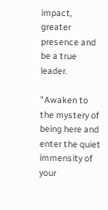impact, greater presence and be a true leader.

"Awaken to the mystery of being here and enter the quiet immensity of your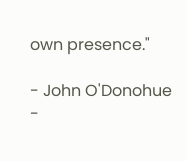own presence."

- John O'Donohue -